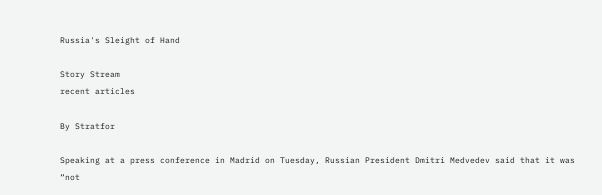Russia's Sleight of Hand

Story Stream
recent articles

By Stratfor

Speaking at a press conference in Madrid on Tuesday, Russian President Dmitri Medvedev said that it was “not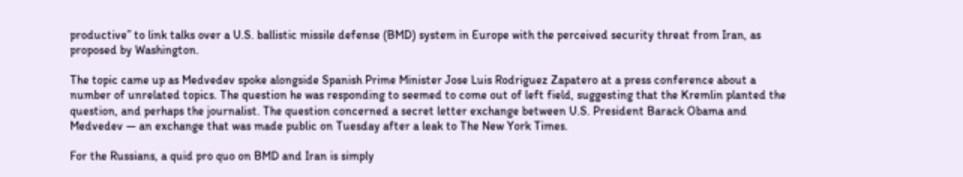productive” to link talks over a U.S. ballistic missile defense (BMD) system in Europe with the perceived security threat from Iran, as proposed by Washington.

The topic came up as Medvedev spoke alongside Spanish Prime Minister Jose Luis Rodriguez Zapatero at a press conference about a number of unrelated topics. The question he was responding to seemed to come out of left field, suggesting that the Kremlin planted the question, and perhaps the journalist. The question concerned a secret letter exchange between U.S. President Barack Obama and Medvedev — an exchange that was made public on Tuesday after a leak to The New York Times.

For the Russians, a quid pro quo on BMD and Iran is simply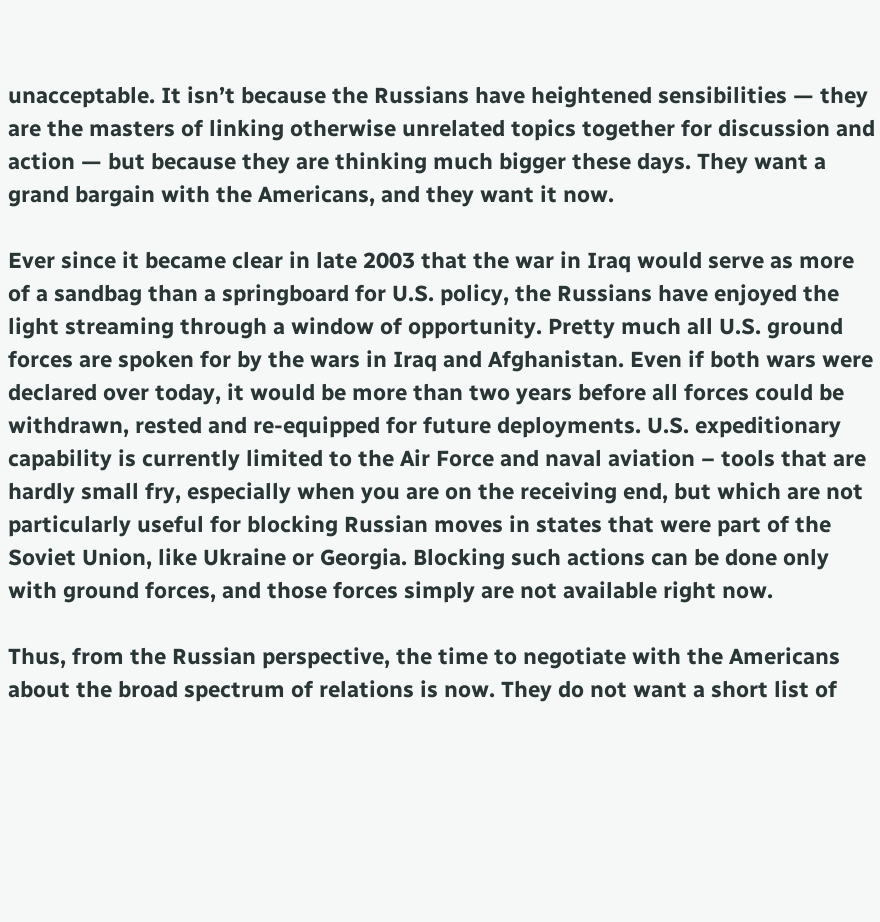unacceptable. It isn’t because the Russians have heightened sensibilities — they are the masters of linking otherwise unrelated topics together for discussion and action — but because they are thinking much bigger these days. They want a grand bargain with the Americans, and they want it now.

Ever since it became clear in late 2003 that the war in Iraq would serve as more of a sandbag than a springboard for U.S. policy, the Russians have enjoyed the light streaming through a window of opportunity. Pretty much all U.S. ground forces are spoken for by the wars in Iraq and Afghanistan. Even if both wars were declared over today, it would be more than two years before all forces could be withdrawn, rested and re-equipped for future deployments. U.S. expeditionary capability is currently limited to the Air Force and naval aviation – tools that are hardly small fry, especially when you are on the receiving end, but which are not particularly useful for blocking Russian moves in states that were part of the Soviet Union, like Ukraine or Georgia. Blocking such actions can be done only with ground forces, and those forces simply are not available right now.

Thus, from the Russian perspective, the time to negotiate with the Americans about the broad spectrum of relations is now. They do not want a short list of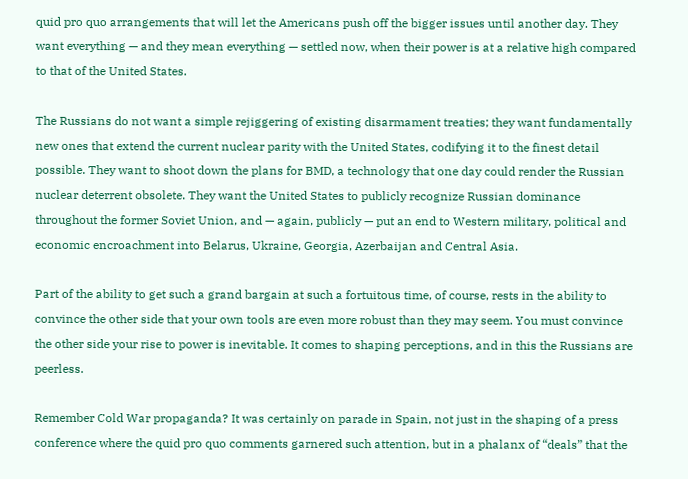quid pro quo arrangements that will let the Americans push off the bigger issues until another day. They want everything — and they mean everything — settled now, when their power is at a relative high compared to that of the United States.

The Russians do not want a simple rejiggering of existing disarmament treaties; they want fundamentally new ones that extend the current nuclear parity with the United States, codifying it to the finest detail possible. They want to shoot down the plans for BMD, a technology that one day could render the Russian nuclear deterrent obsolete. They want the United States to publicly recognize Russian dominance throughout the former Soviet Union, and — again, publicly — put an end to Western military, political and economic encroachment into Belarus, Ukraine, Georgia, Azerbaijan and Central Asia.

Part of the ability to get such a grand bargain at such a fortuitous time, of course, rests in the ability to convince the other side that your own tools are even more robust than they may seem. You must convince the other side your rise to power is inevitable. It comes to shaping perceptions, and in this the Russians are peerless.

Remember Cold War propaganda? It was certainly on parade in Spain, not just in the shaping of a press conference where the quid pro quo comments garnered such attention, but in a phalanx of “deals” that the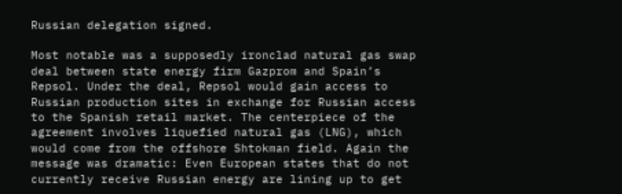Russian delegation signed.

Most notable was a supposedly ironclad natural gas swap deal between state energy firm Gazprom and Spain’s Repsol. Under the deal, Repsol would gain access to Russian production sites in exchange for Russian access to the Spanish retail market. The centerpiece of the agreement involves liquefied natural gas (LNG), which would come from the offshore Shtokman field. Again the message was dramatic: Even European states that do not currently receive Russian energy are lining up to get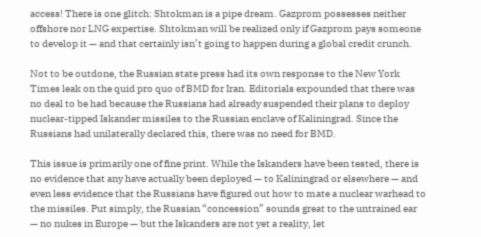access! There is one glitch: Shtokman is a pipe dream. Gazprom possesses neither offshore nor LNG expertise. Shtokman will be realized only if Gazprom pays someone to develop it — and that certainly isn’t going to happen during a global credit crunch.

Not to be outdone, the Russian state press had its own response to the New York Times leak on the quid pro quo of BMD for Iran. Editorials expounded that there was no deal to be had because the Russians had already suspended their plans to deploy nuclear-tipped Iskander missiles to the Russian enclave of Kaliningrad. Since the Russians had unilaterally declared this, there was no need for BMD.

This issue is primarily one of fine print. While the Iskanders have been tested, there is no evidence that any have actually been deployed — to Kaliningrad or elsewhere — and even less evidence that the Russians have figured out how to mate a nuclear warhead to the missiles. Put simply, the Russian “concession” sounds great to the untrained ear — no nukes in Europe — but the Iskanders are not yet a reality, let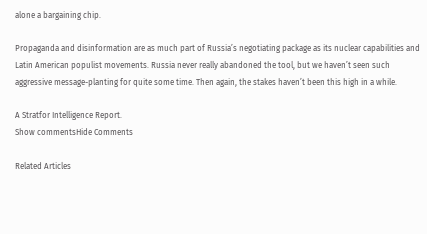alone a bargaining chip.

Propaganda and disinformation are as much part of Russia’s negotiating package as its nuclear capabilities and Latin American populist movements. Russia never really abandoned the tool, but we haven’t seen such aggressive message-planting for quite some time. Then again, the stakes haven’t been this high in a while.

A Stratfor Intelligence Report.
Show commentsHide Comments

Related Articles